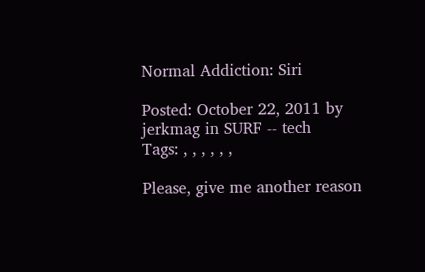Normal Addiction: Siri

Posted: October 22, 2011 by jerkmag in SURF -- tech
Tags: , , , , , ,

Please, give me another reason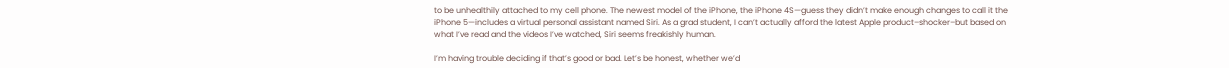to be unhealthily attached to my cell phone. The newest model of the iPhone, the iPhone 4S—guess they didn’t make enough changes to call it the iPhone 5—includes a virtual personal assistant named Siri. As a grad student, I can’t actually afford the latest Apple product–shocker–but based on what I’ve read and the videos I’ve watched, Siri seems freakishly human.

I’m having trouble deciding if that’s good or bad. Let’s be honest, whether we’d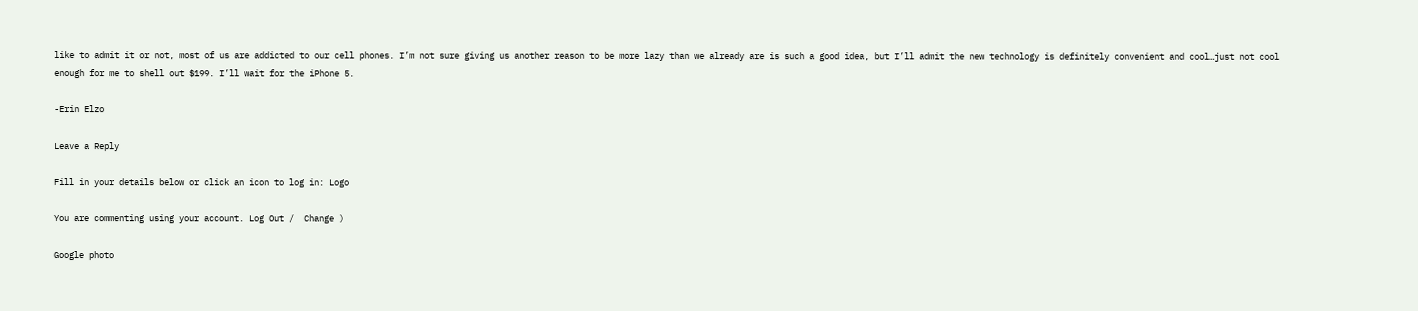like to admit it or not, most of us are addicted to our cell phones. I’m not sure giving us another reason to be more lazy than we already are is such a good idea, but I’ll admit the new technology is definitely convenient and cool…just not cool enough for me to shell out $199. I’ll wait for the iPhone 5.

-Erin Elzo

Leave a Reply

Fill in your details below or click an icon to log in: Logo

You are commenting using your account. Log Out /  Change )

Google photo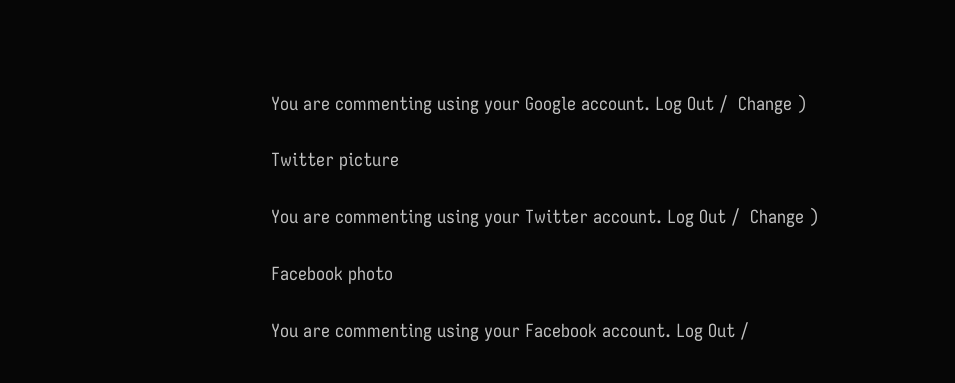You are commenting using your Google account. Log Out /  Change )

Twitter picture

You are commenting using your Twitter account. Log Out /  Change )

Facebook photo

You are commenting using your Facebook account. Log Out /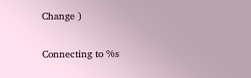Change )

Connecting to %s